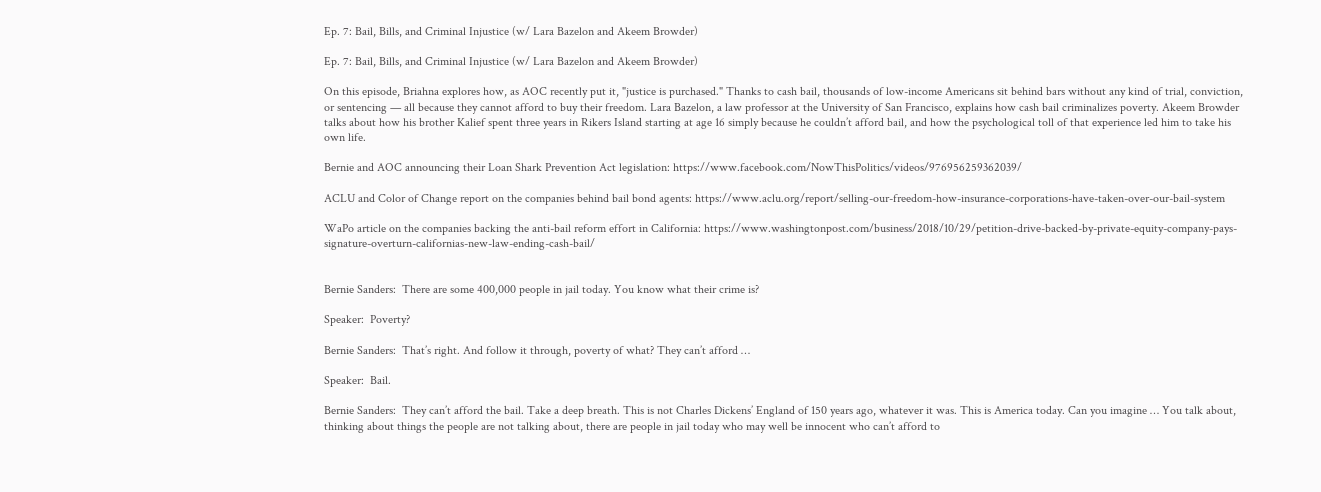Ep. 7: Bail, Bills, and Criminal Injustice (w/ Lara Bazelon and Akeem Browder)

Ep. 7: Bail, Bills, and Criminal Injustice (w/ Lara Bazelon and Akeem Browder)

On this episode, Briahna explores how, as AOC recently put it, "justice is purchased." Thanks to cash bail, thousands of low-income Americans sit behind bars without any kind of trial, conviction, or sentencing — all because they cannot afford to buy their freedom. Lara Bazelon, a law professor at the University of San Francisco, explains how cash bail criminalizes poverty. Akeem Browder talks about how his brother Kalief spent three years in Rikers Island starting at age 16 simply because he couldn’t afford bail, and how the psychological toll of that experience led him to take his own life.

Bernie and AOC announcing their Loan Shark Prevention Act legislation: https://www.facebook.com/NowThisPolitics/videos/976956259362039/

ACLU and Color of Change report on the companies behind bail bond agents: https://www.aclu.org/report/selling-our-freedom-how-insurance-corporations-have-taken-over-our-bail-system

WaPo article on the companies backing the anti-bail reform effort in California: https://www.washingtonpost.com/business/2018/10/29/petition-drive-backed-by-private-equity-company-pays-signature-overturn-californias-new-law-ending-cash-bail/


Bernie Sanders:  There are some 400,000 people in jail today. You know what their crime is?

Speaker:  Poverty?

Bernie Sanders:  That’s right. And follow it through, poverty of what? They can’t afford …

Speaker:  Bail.

Bernie Sanders:  They can’t afford the bail. Take a deep breath. This is not Charles Dickens’ England of 150 years ago, whatever it was. This is America today. Can you imagine … You talk about, thinking about things the people are not talking about, there are people in jail today who may well be innocent who can’t afford to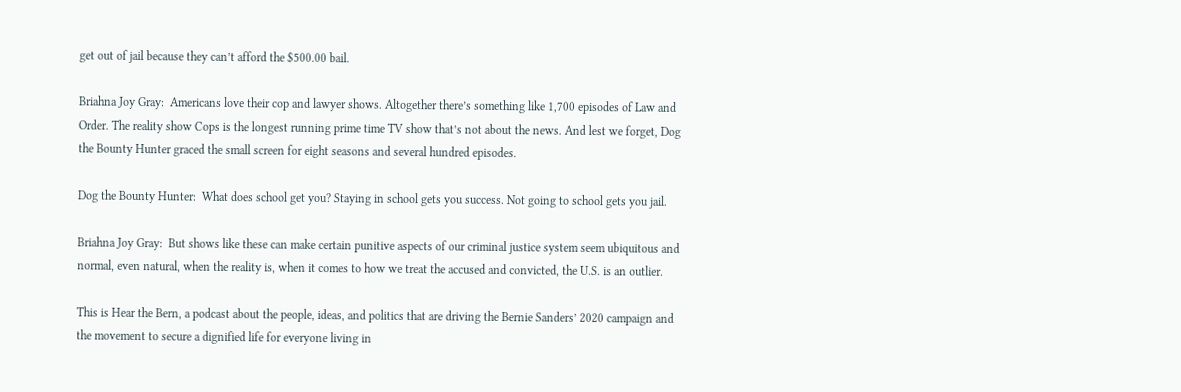get out of jail because they can’t afford the $500.00 bail.

Briahna Joy Gray:  Americans love their cop and lawyer shows. Altogether there’s something like 1,700 episodes of Law and Order. The reality show Cops is the longest running prime time TV show that’s not about the news. And lest we forget, Dog the Bounty Hunter graced the small screen for eight seasons and several hundred episodes.

Dog the Bounty Hunter:  What does school get you? Staying in school gets you success. Not going to school gets you jail.

Briahna Joy Gray:  But shows like these can make certain punitive aspects of our criminal justice system seem ubiquitous and normal, even natural, when the reality is, when it comes to how we treat the accused and convicted, the U.S. is an outlier.

This is Hear the Bern, a podcast about the people, ideas, and politics that are driving the Bernie Sanders’ 2020 campaign and the movement to secure a dignified life for everyone living in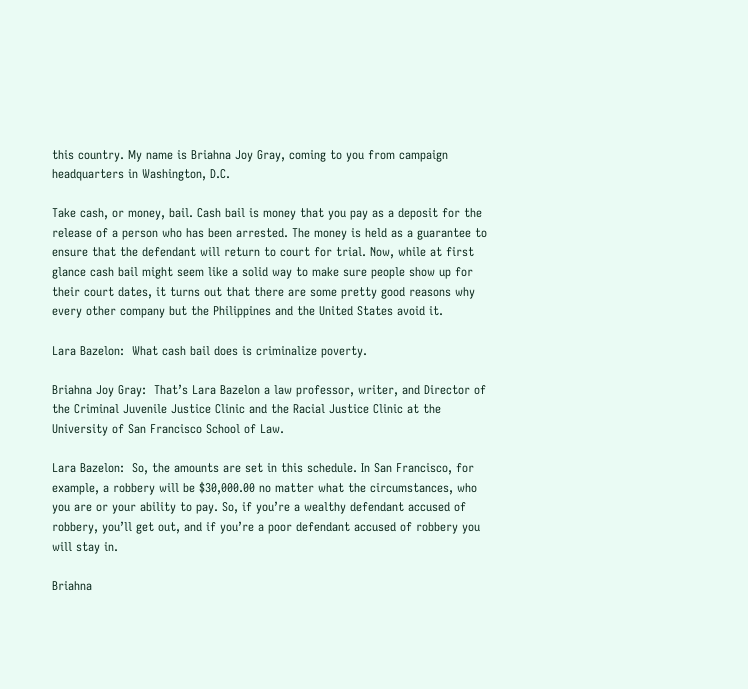this country. My name is Briahna Joy Gray, coming to you from campaign headquarters in Washington, D.C.

Take cash, or money, bail. Cash bail is money that you pay as a deposit for the release of a person who has been arrested. The money is held as a guarantee to ensure that the defendant will return to court for trial. Now, while at first glance cash bail might seem like a solid way to make sure people show up for their court dates, it turns out that there are some pretty good reasons why every other company but the Philippines and the United States avoid it.

Lara Bazelon:  What cash bail does is criminalize poverty.

Briahna Joy Gray:  That’s Lara Bazelon a law professor, writer, and Director of the Criminal Juvenile Justice Clinic and the Racial Justice Clinic at the University of San Francisco School of Law.

Lara Bazelon:  So, the amounts are set in this schedule. In San Francisco, for example, a robbery will be $30,000.00 no matter what the circumstances, who you are or your ability to pay. So, if you’re a wealthy defendant accused of robbery, you’ll get out, and if you’re a poor defendant accused of robbery you will stay in.

Briahna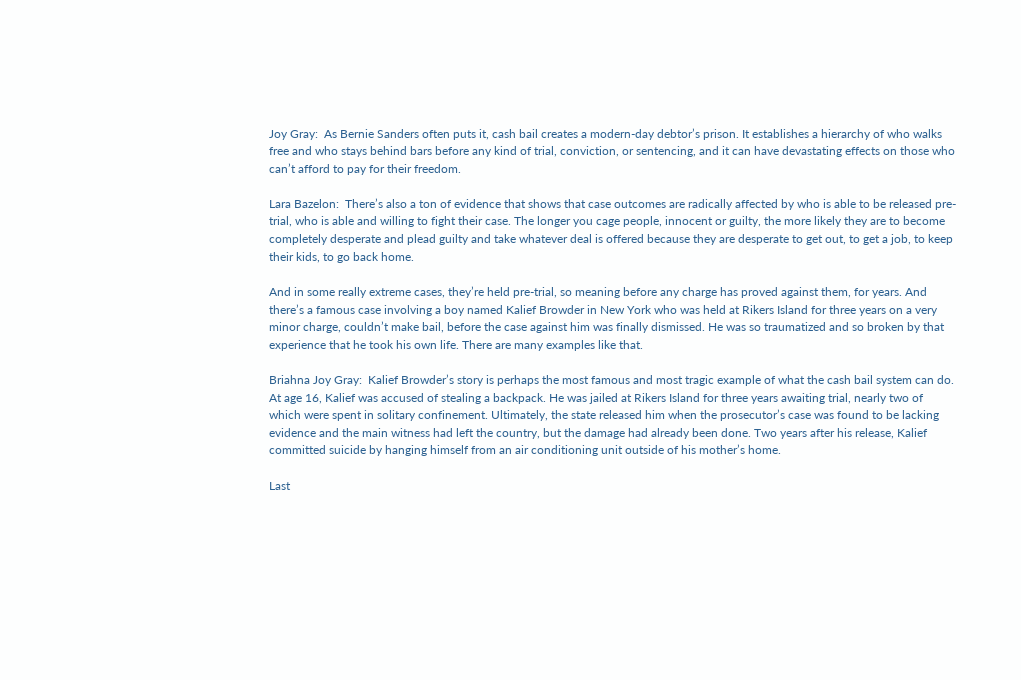Joy Gray:  As Bernie Sanders often puts it, cash bail creates a modern-day debtor’s prison. It establishes a hierarchy of who walks free and who stays behind bars before any kind of trial, conviction, or sentencing, and it can have devastating effects on those who can’t afford to pay for their freedom.

Lara Bazelon:  There’s also a ton of evidence that shows that case outcomes are radically affected by who is able to be released pre-trial, who is able and willing to fight their case. The longer you cage people, innocent or guilty, the more likely they are to become completely desperate and plead guilty and take whatever deal is offered because they are desperate to get out, to get a job, to keep their kids, to go back home.

And in some really extreme cases, they’re held pre-trial, so meaning before any charge has proved against them, for years. And there’s a famous case involving a boy named Kalief Browder in New York who was held at Rikers Island for three years on a very minor charge, couldn’t make bail, before the case against him was finally dismissed. He was so traumatized and so broken by that experience that he took his own life. There are many examples like that.

Briahna Joy Gray:  Kalief Browder’s story is perhaps the most famous and most tragic example of what the cash bail system can do. At age 16, Kalief was accused of stealing a backpack. He was jailed at Rikers Island for three years awaiting trial, nearly two of which were spent in solitary confinement. Ultimately, the state released him when the prosecutor’s case was found to be lacking evidence and the main witness had left the country, but the damage had already been done. Two years after his release, Kalief committed suicide by hanging himself from an air conditioning unit outside of his mother’s home.

Last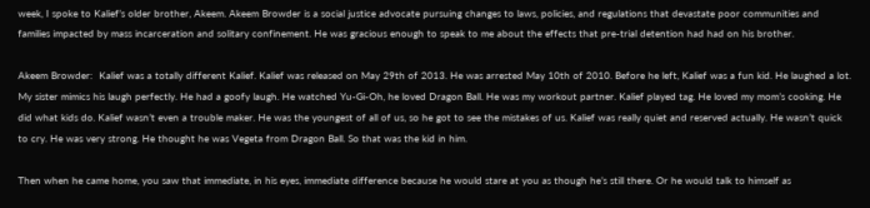week, I spoke to Kalief’s older brother, Akeem. Akeem Browder is a social justice advocate pursuing changes to laws, policies, and regulations that devastate poor communities and families impacted by mass incarceration and solitary confinement. He was gracious enough to speak to me about the effects that pre-trial detention had had on his brother.

Akeem Browder:  Kalief was a totally different Kalief. Kalief was released on May 29th of 2013. He was arrested May 10th of 2010. Before he left, Kalief was a fun kid. He laughed a lot. My sister mimics his laugh perfectly. He had a goofy laugh. He watched Yu-Gi-Oh, he loved Dragon Ball. He was my workout partner. Kalief played tag. He loved my mom’s cooking. He did what kids do. Kalief wasn’t even a trouble maker. He was the youngest of all of us, so he got to see the mistakes of us. Kalief was really quiet and reserved actually. He wasn’t quick to cry. He was very strong. He thought he was Vegeta from Dragon Ball. So that was the kid in him.

Then when he came home, you saw that immediate, in his eyes, immediate difference because he would stare at you as though he’s still there. Or he would talk to himself as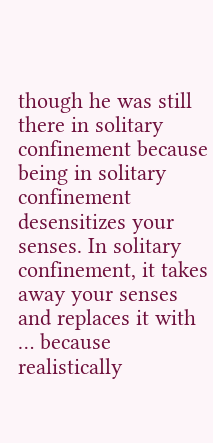though he was still there in solitary confinement because being in solitary confinement desensitizes your senses. In solitary confinement, it takes away your senses and replaces it with … because realistically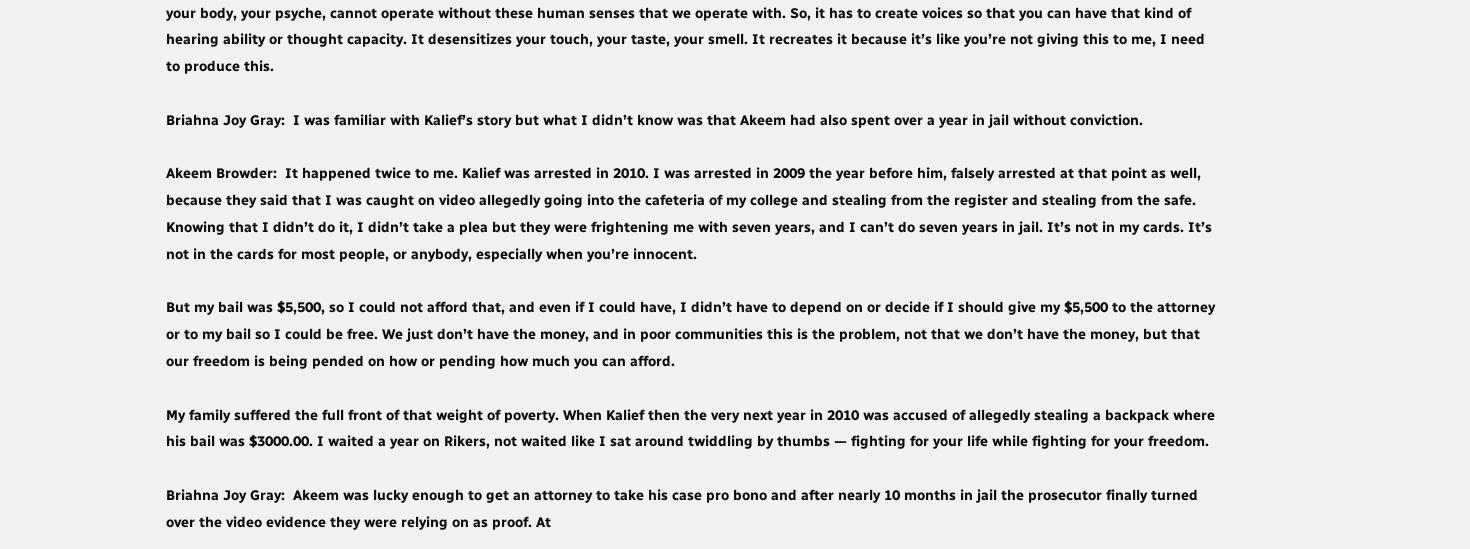your body, your psyche, cannot operate without these human senses that we operate with. So, it has to create voices so that you can have that kind of hearing ability or thought capacity. It desensitizes your touch, your taste, your smell. It recreates it because it’s like you’re not giving this to me, I need to produce this.

Briahna Joy Gray:  I was familiar with Kalief’s story but what I didn’t know was that Akeem had also spent over a year in jail without conviction.

Akeem Browder:  It happened twice to me. Kalief was arrested in 2010. I was arrested in 2009 the year before him, falsely arrested at that point as well, because they said that I was caught on video allegedly going into the cafeteria of my college and stealing from the register and stealing from the safe. Knowing that I didn’t do it, I didn’t take a plea but they were frightening me with seven years, and I can’t do seven years in jail. It’s not in my cards. It’s not in the cards for most people, or anybody, especially when you’re innocent.

But my bail was $5,500, so I could not afford that, and even if I could have, I didn’t have to depend on or decide if I should give my $5,500 to the attorney or to my bail so I could be free. We just don’t have the money, and in poor communities this is the problem, not that we don’t have the money, but that our freedom is being pended on how or pending how much you can afford.

My family suffered the full front of that weight of poverty. When Kalief then the very next year in 2010 was accused of allegedly stealing a backpack where his bail was $3000.00. I waited a year on Rikers, not waited like I sat around twiddling by thumbs — fighting for your life while fighting for your freedom.

Briahna Joy Gray:  Akeem was lucky enough to get an attorney to take his case pro bono and after nearly 10 months in jail the prosecutor finally turned over the video evidence they were relying on as proof. At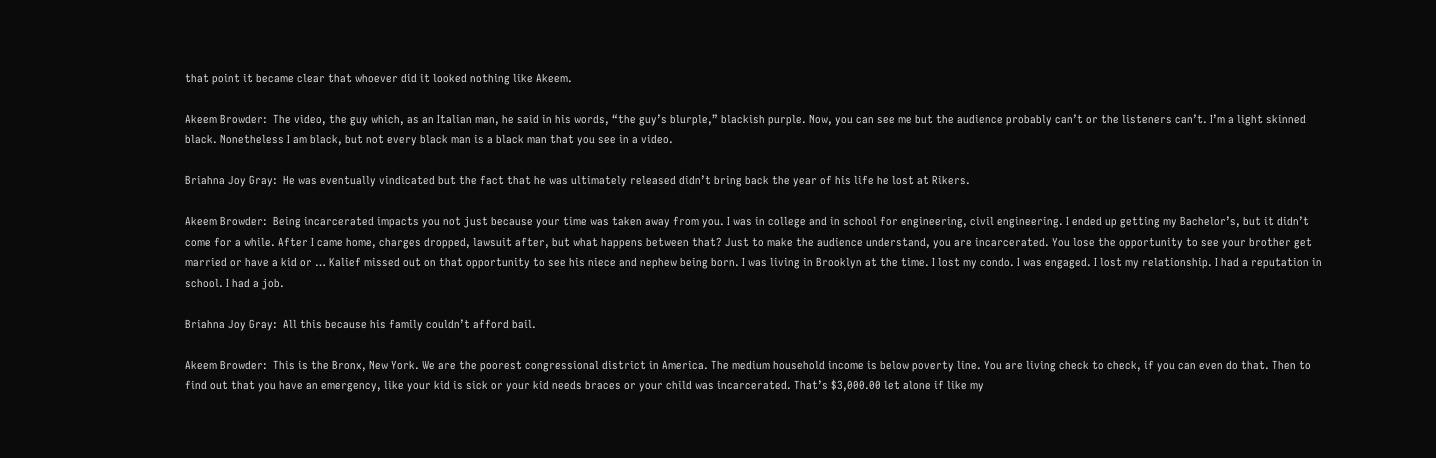that point it became clear that whoever did it looked nothing like Akeem.

Akeem Browder:  The video, the guy which, as an Italian man, he said in his words, “the guy’s blurple,” blackish purple. Now, you can see me but the audience probably can’t or the listeners can’t. I’m a light skinned black. Nonetheless I am black, but not every black man is a black man that you see in a video.

Briahna Joy Gray:  He was eventually vindicated but the fact that he was ultimately released didn’t bring back the year of his life he lost at Rikers.

Akeem Browder:  Being incarcerated impacts you not just because your time was taken away from you. I was in college and in school for engineering, civil engineering. I ended up getting my Bachelor’s, but it didn’t come for a while. After I came home, charges dropped, lawsuit after, but what happens between that? Just to make the audience understand, you are incarcerated. You lose the opportunity to see your brother get married or have a kid or … Kalief missed out on that opportunity to see his niece and nephew being born. I was living in Brooklyn at the time. I lost my condo. I was engaged. I lost my relationship. I had a reputation in school. I had a job.

Briahna Joy Gray:  All this because his family couldn’t afford bail.

Akeem Browder:  This is the Bronx, New York. We are the poorest congressional district in America. The medium household income is below poverty line. You are living check to check, if you can even do that. Then to find out that you have an emergency, like your kid is sick or your kid needs braces or your child was incarcerated. That’s $3,000.00 let alone if like my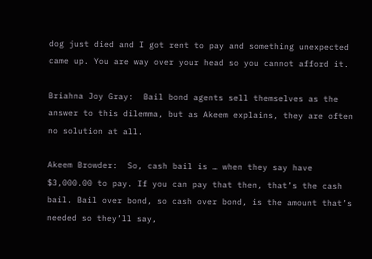dog just died and I got rent to pay and something unexpected came up. You are way over your head so you cannot afford it.

Briahna Joy Gray:  Bail bond agents sell themselves as the answer to this dilemma, but as Akeem explains, they are often no solution at all.

Akeem Browder:  So, cash bail is … when they say have $3,000.00 to pay. If you can pay that then, that’s the cash bail. Bail over bond, so cash over bond, is the amount that’s needed so they’ll say,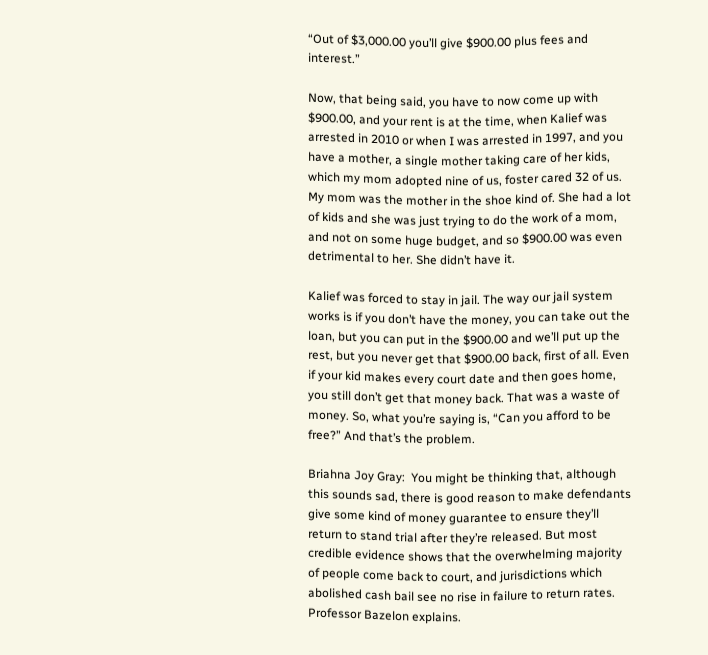“Out of $3,000.00 you’ll give $900.00 plus fees and interest.”

Now, that being said, you have to now come up with $900.00, and your rent is at the time, when Kalief was arrested in 2010 or when I was arrested in 1997, and you have a mother, a single mother taking care of her kids, which my mom adopted nine of us, foster cared 32 of us. My mom was the mother in the shoe kind of. She had a lot of kids and she was just trying to do the work of a mom, and not on some huge budget, and so $900.00 was even detrimental to her. She didn’t have it.

Kalief was forced to stay in jail. The way our jail system works is if you don’t have the money, you can take out the loan, but you can put in the $900.00 and we’ll put up the rest, but you never get that $900.00 back, first of all. Even if your kid makes every court date and then goes home, you still don’t get that money back. That was a waste of money. So, what you’re saying is, “Can you afford to be free?” And that’s the problem.

Briahna Joy Gray:  You might be thinking that, although this sounds sad, there is good reason to make defendants give some kind of money guarantee to ensure they’ll return to stand trial after they’re released. But most credible evidence shows that the overwhelming majority of people come back to court, and jurisdictions which abolished cash bail see no rise in failure to return rates. Professor Bazelon explains.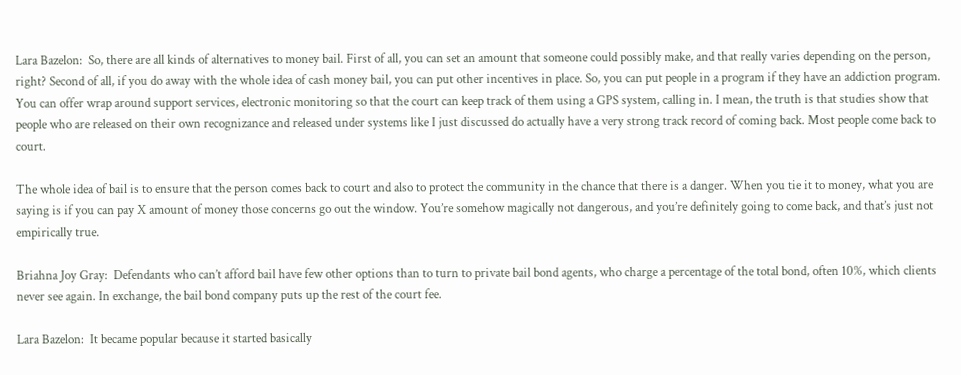Lara Bazelon:  So, there are all kinds of alternatives to money bail. First of all, you can set an amount that someone could possibly make, and that really varies depending on the person, right? Second of all, if you do away with the whole idea of cash money bail, you can put other incentives in place. So, you can put people in a program if they have an addiction program. You can offer wrap around support services, electronic monitoring so that the court can keep track of them using a GPS system, calling in. I mean, the truth is that studies show that people who are released on their own recognizance and released under systems like I just discussed do actually have a very strong track record of coming back. Most people come back to court.

The whole idea of bail is to ensure that the person comes back to court and also to protect the community in the chance that there is a danger. When you tie it to money, what you are saying is if you can pay X amount of money those concerns go out the window. You’re somehow magically not dangerous, and you’re definitely going to come back, and that’s just not empirically true.

Briahna Joy Gray:  Defendants who can’t afford bail have few other options than to turn to private bail bond agents, who charge a percentage of the total bond, often 10%, which clients never see again. In exchange, the bail bond company puts up the rest of the court fee.

Lara Bazelon:  It became popular because it started basically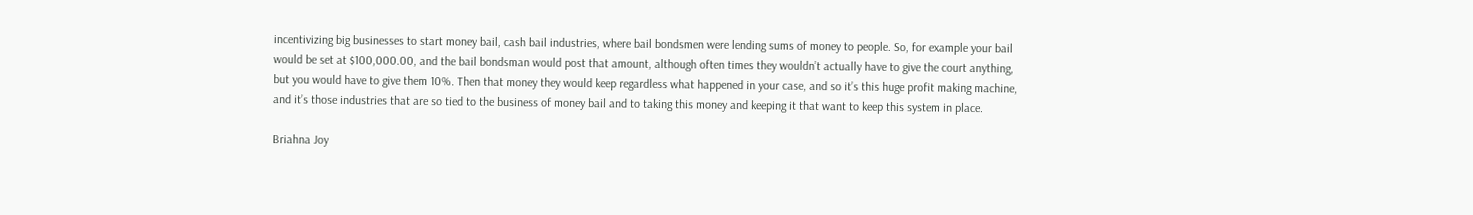incentivizing big businesses to start money bail, cash bail industries, where bail bondsmen were lending sums of money to people. So, for example your bail would be set at $100,000.00, and the bail bondsman would post that amount, although often times they wouldn’t actually have to give the court anything, but you would have to give them 10%. Then that money they would keep regardless what happened in your case, and so it’s this huge profit making machine, and it’s those industries that are so tied to the business of money bail and to taking this money and keeping it that want to keep this system in place.

Briahna Joy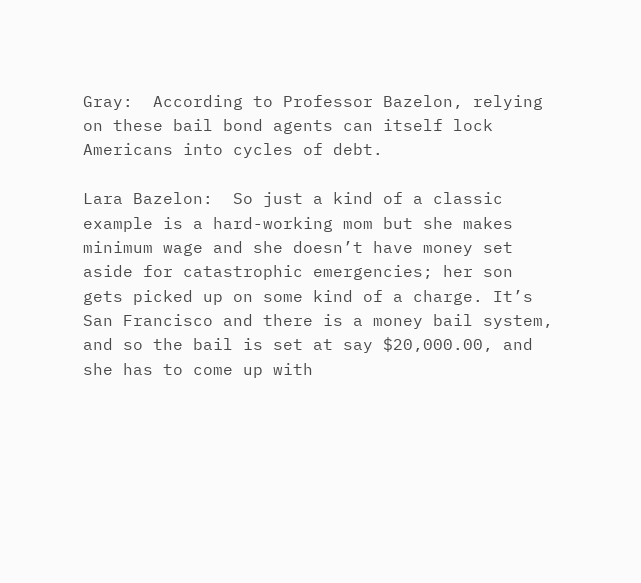Gray:  According to Professor Bazelon, relying on these bail bond agents can itself lock Americans into cycles of debt.

Lara Bazelon:  So just a kind of a classic example is a hard-working mom but she makes minimum wage and she doesn’t have money set aside for catastrophic emergencies; her son gets picked up on some kind of a charge. It’s San Francisco and there is a money bail system, and so the bail is set at say $20,000.00, and she has to come up with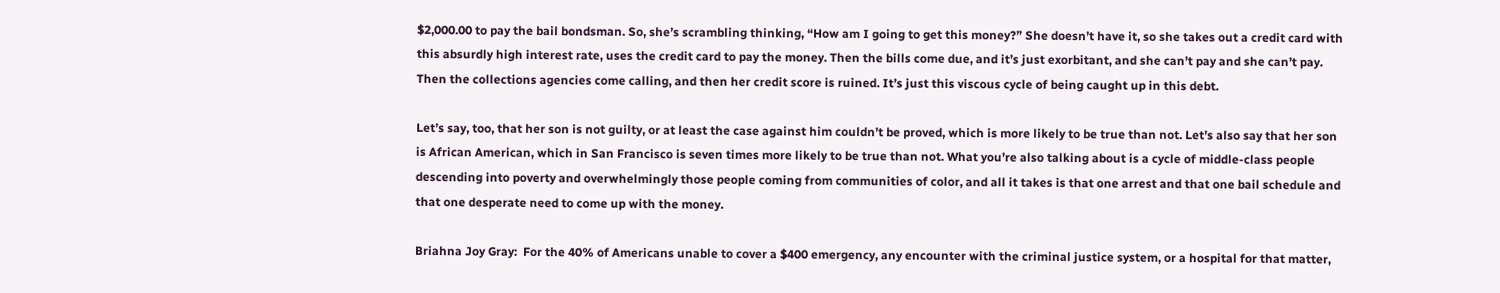$2,000.00 to pay the bail bondsman. So, she’s scrambling thinking, “How am I going to get this money?” She doesn’t have it, so she takes out a credit card with this absurdly high interest rate, uses the credit card to pay the money. Then the bills come due, and it’s just exorbitant, and she can’t pay and she can’t pay. Then the collections agencies come calling, and then her credit score is ruined. It’s just this viscous cycle of being caught up in this debt.

Let’s say, too, that her son is not guilty, or at least the case against him couldn’t be proved, which is more likely to be true than not. Let’s also say that her son is African American, which in San Francisco is seven times more likely to be true than not. What you’re also talking about is a cycle of middle-class people descending into poverty and overwhelmingly those people coming from communities of color, and all it takes is that one arrest and that one bail schedule and that one desperate need to come up with the money.

Briahna Joy Gray:  For the 40% of Americans unable to cover a $400 emergency, any encounter with the criminal justice system, or a hospital for that matter,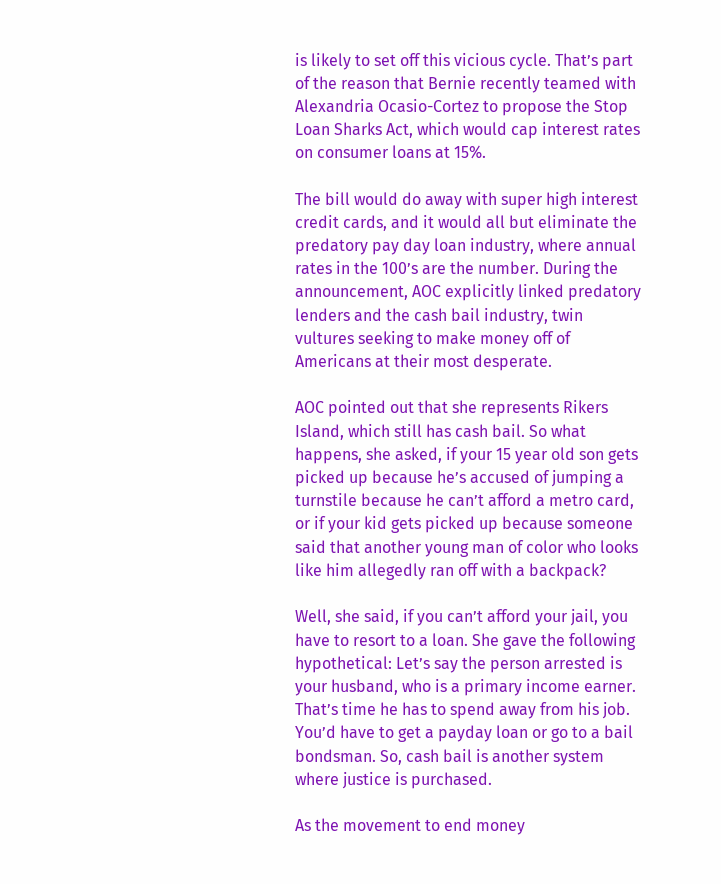is likely to set off this vicious cycle. That’s part of the reason that Bernie recently teamed with Alexandria Ocasio-Cortez to propose the Stop Loan Sharks Act, which would cap interest rates on consumer loans at 15%.

The bill would do away with super high interest credit cards, and it would all but eliminate the predatory pay day loan industry, where annual rates in the 100’s are the number. During the announcement, AOC explicitly linked predatory lenders and the cash bail industry, twin vultures seeking to make money off of Americans at their most desperate.

AOC pointed out that she represents Rikers Island, which still has cash bail. So what happens, she asked, if your 15 year old son gets picked up because he’s accused of jumping a turnstile because he can’t afford a metro card, or if your kid gets picked up because someone said that another young man of color who looks like him allegedly ran off with a backpack?

Well, she said, if you can’t afford your jail, you have to resort to a loan. She gave the following hypothetical: Let’s say the person arrested is your husband, who is a primary income earner. That’s time he has to spend away from his job. You’d have to get a payday loan or go to a bail bondsman. So, cash bail is another system where justice is purchased.

As the movement to end money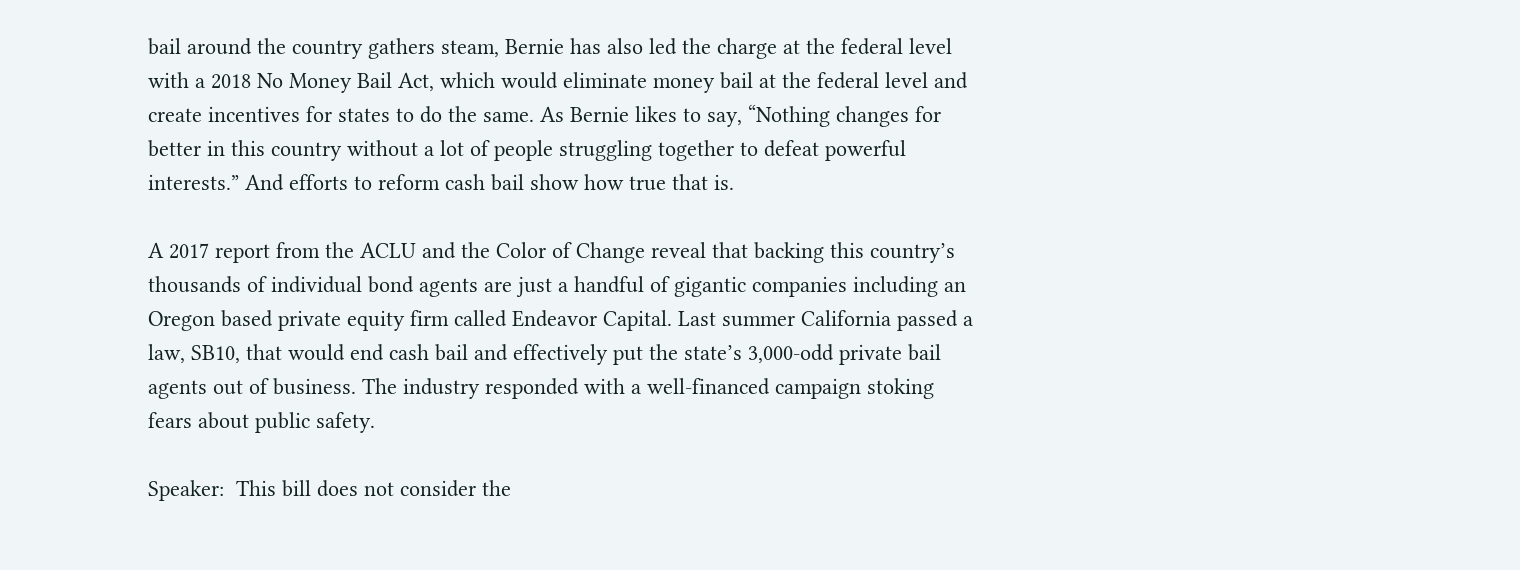bail around the country gathers steam, Bernie has also led the charge at the federal level with a 2018 No Money Bail Act, which would eliminate money bail at the federal level and create incentives for states to do the same. As Bernie likes to say, “Nothing changes for better in this country without a lot of people struggling together to defeat powerful interests.” And efforts to reform cash bail show how true that is.

A 2017 report from the ACLU and the Color of Change reveal that backing this country’s thousands of individual bond agents are just a handful of gigantic companies including an Oregon based private equity firm called Endeavor Capital. Last summer California passed a law, SB10, that would end cash bail and effectively put the state’s 3,000-odd private bail agents out of business. The industry responded with a well-financed campaign stoking fears about public safety.

Speaker:  This bill does not consider the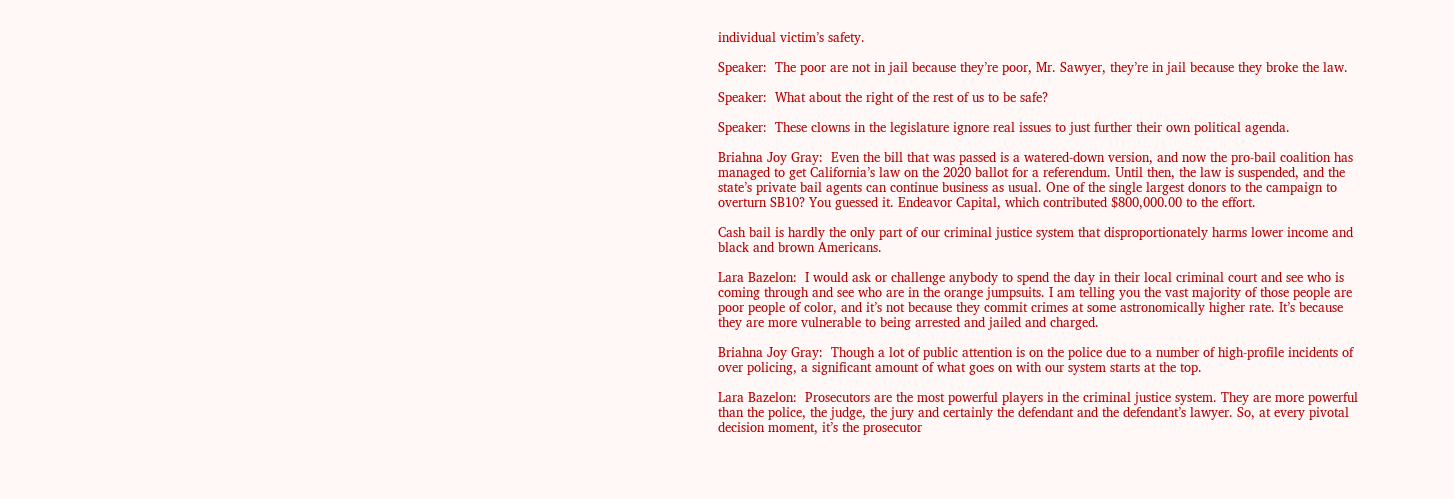individual victim’s safety.

Speaker:  The poor are not in jail because they’re poor, Mr. Sawyer, they’re in jail because they broke the law.

Speaker:  What about the right of the rest of us to be safe?

Speaker:  These clowns in the legislature ignore real issues to just further their own political agenda.

Briahna Joy Gray:  Even the bill that was passed is a watered-down version, and now the pro-bail coalition has managed to get California’s law on the 2020 ballot for a referendum. Until then, the law is suspended, and the state’s private bail agents can continue business as usual. One of the single largest donors to the campaign to overturn SB10? You guessed it. Endeavor Capital, which contributed $800,000.00 to the effort.

Cash bail is hardly the only part of our criminal justice system that disproportionately harms lower income and black and brown Americans.

Lara Bazelon:  I would ask or challenge anybody to spend the day in their local criminal court and see who is coming through and see who are in the orange jumpsuits. I am telling you the vast majority of those people are poor people of color, and it’s not because they commit crimes at some astronomically higher rate. It’s because they are more vulnerable to being arrested and jailed and charged.

Briahna Joy Gray:  Though a lot of public attention is on the police due to a number of high-profile incidents of over policing, a significant amount of what goes on with our system starts at the top.

Lara Bazelon:  Prosecutors are the most powerful players in the criminal justice system. They are more powerful than the police, the judge, the jury and certainly the defendant and the defendant’s lawyer. So, at every pivotal decision moment, it’s the prosecutor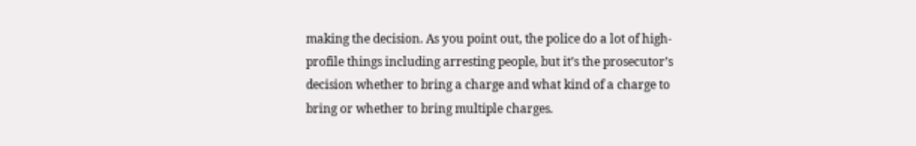making the decision. As you point out, the police do a lot of high-profile things including arresting people, but it’s the prosecutor’s decision whether to bring a charge and what kind of a charge to bring or whether to bring multiple charges.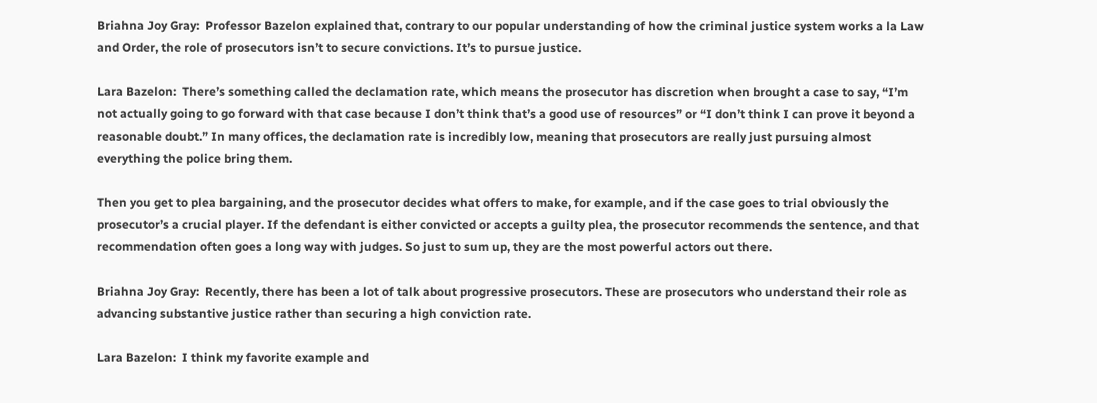Briahna Joy Gray:  Professor Bazelon explained that, contrary to our popular understanding of how the criminal justice system works a la Law and Order, the role of prosecutors isn’t to secure convictions. It’s to pursue justice.

Lara Bazelon:  There’s something called the declamation rate, which means the prosecutor has discretion when brought a case to say, “I’m not actually going to go forward with that case because I don’t think that’s a good use of resources” or “I don’t think I can prove it beyond a reasonable doubt.” In many offices, the declamation rate is incredibly low, meaning that prosecutors are really just pursuing almost everything the police bring them.

Then you get to plea bargaining, and the prosecutor decides what offers to make, for example, and if the case goes to trial obviously the prosecutor’s a crucial player. If the defendant is either convicted or accepts a guilty plea, the prosecutor recommends the sentence, and that recommendation often goes a long way with judges. So just to sum up, they are the most powerful actors out there.

Briahna Joy Gray:  Recently, there has been a lot of talk about progressive prosecutors. These are prosecutors who understand their role as advancing substantive justice rather than securing a high conviction rate.

Lara Bazelon:  I think my favorite example and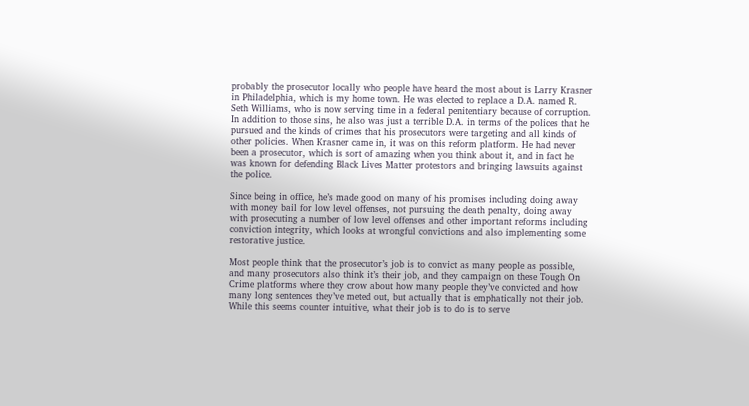probably the prosecutor locally who people have heard the most about is Larry Krasner in Philadelphia, which is my home town. He was elected to replace a D.A. named R. Seth Williams, who is now serving time in a federal penitentiary because of corruption. In addition to those sins, he also was just a terrible D.A. in terms of the polices that he pursued and the kinds of crimes that his prosecutors were targeting and all kinds of other policies. When Krasner came in, it was on this reform platform. He had never been a prosecutor, which is sort of amazing when you think about it, and in fact he was known for defending Black Lives Matter protestors and bringing lawsuits against the police.

Since being in office, he’s made good on many of his promises including doing away with money bail for low level offenses, not pursuing the death penalty, doing away with prosecuting a number of low level offenses and other important reforms including conviction integrity, which looks at wrongful convictions and also implementing some restorative justice.

Most people think that the prosecutor’s job is to convict as many people as possible, and many prosecutors also think it’s their job, and they campaign on these Tough On Crime platforms where they crow about how many people they’ve convicted and how many long sentences they’ve meted out, but actually that is emphatically not their job. While this seems counter intuitive, what their job is to do is to serve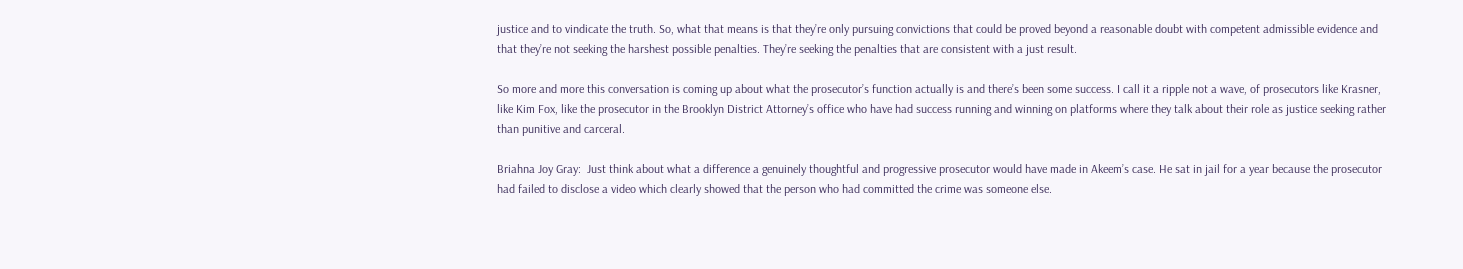justice and to vindicate the truth. So, what that means is that they’re only pursuing convictions that could be proved beyond a reasonable doubt with competent admissible evidence and that they’re not seeking the harshest possible penalties. They’re seeking the penalties that are consistent with a just result.

So more and more this conversation is coming up about what the prosecutor’s function actually is and there’s been some success. I call it a ripple not a wave, of prosecutors like Krasner, like Kim Fox, like the prosecutor in the Brooklyn District Attorney’s office who have had success running and winning on platforms where they talk about their role as justice seeking rather than punitive and carceral.

Briahna Joy Gray:  Just think about what a difference a genuinely thoughtful and progressive prosecutor would have made in Akeem’s case. He sat in jail for a year because the prosecutor had failed to disclose a video which clearly showed that the person who had committed the crime was someone else.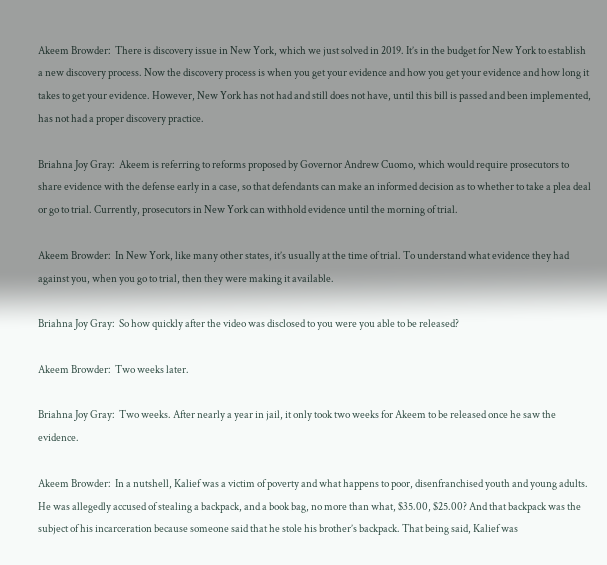Akeem Browder:  There is discovery issue in New York, which we just solved in 2019. It’s in the budget for New York to establish a new discovery process. Now the discovery process is when you get your evidence and how you get your evidence and how long it takes to get your evidence. However, New York has not had and still does not have, until this bill is passed and been implemented, has not had a proper discovery practice.

Briahna Joy Gray:  Akeem is referring to reforms proposed by Governor Andrew Cuomo, which would require prosecutors to share evidence with the defense early in a case, so that defendants can make an informed decision as to whether to take a plea deal or go to trial. Currently, prosecutors in New York can withhold evidence until the morning of trial.

Akeem Browder:  In New York, like many other states, it’s usually at the time of trial. To understand what evidence they had against you, when you go to trial, then they were making it available.

Briahna Joy Gray:  So how quickly after the video was disclosed to you were you able to be released?

Akeem Browder:  Two weeks later.

Briahna Joy Gray:  Two weeks. After nearly a year in jail, it only took two weeks for Akeem to be released once he saw the evidence.

Akeem Browder:  In a nutshell, Kalief was a victim of poverty and what happens to poor, disenfranchised youth and young adults. He was allegedly accused of stealing a backpack, and a book bag, no more than what, $35.00, $25.00? And that backpack was the subject of his incarceration because someone said that he stole his brother’s backpack. That being said, Kalief was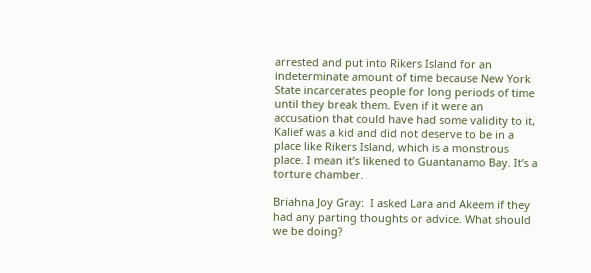arrested and put into Rikers Island for an indeterminate amount of time because New York State incarcerates people for long periods of time until they break them. Even if it were an accusation that could have had some validity to it, Kalief was a kid and did not deserve to be in a place like Rikers Island, which is a monstrous place. I mean it’s likened to Guantanamo Bay. It’s a torture chamber.

Briahna Joy Gray:  I asked Lara and Akeem if they had any parting thoughts or advice. What should we be doing?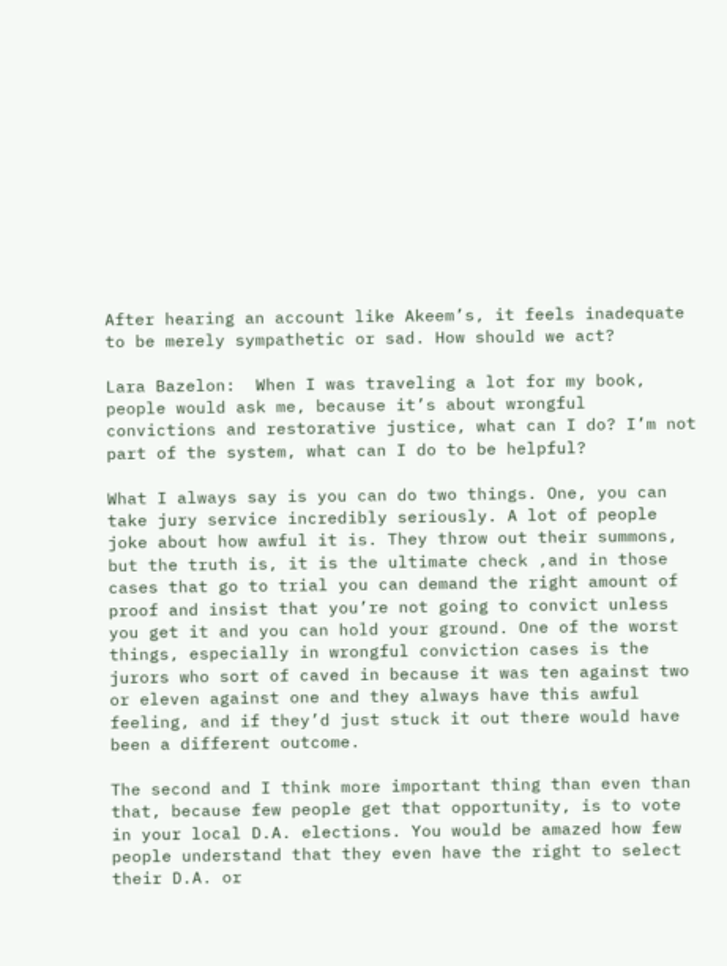After hearing an account like Akeem’s, it feels inadequate to be merely sympathetic or sad. How should we act?

Lara Bazelon:  When I was traveling a lot for my book, people would ask me, because it’s about wrongful convictions and restorative justice, what can I do? I’m not part of the system, what can I do to be helpful?

What I always say is you can do two things. One, you can take jury service incredibly seriously. A lot of people joke about how awful it is. They throw out their summons, but the truth is, it is the ultimate check ,and in those cases that go to trial you can demand the right amount of proof and insist that you’re not going to convict unless you get it and you can hold your ground. One of the worst things, especially in wrongful conviction cases is the jurors who sort of caved in because it was ten against two or eleven against one and they always have this awful feeling, and if they’d just stuck it out there would have been a different outcome.

The second and I think more important thing than even than that, because few people get that opportunity, is to vote in your local D.A. elections. You would be amazed how few people understand that they even have the right to select their D.A. or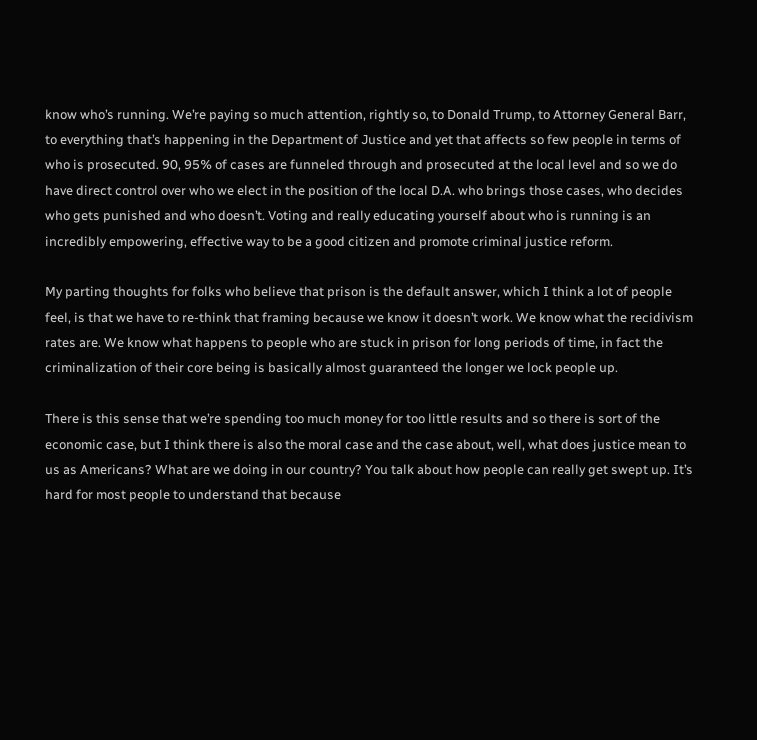know who’s running. We’re paying so much attention, rightly so, to Donald Trump, to Attorney General Barr, to everything that’s happening in the Department of Justice and yet that affects so few people in terms of who is prosecuted. 90, 95% of cases are funneled through and prosecuted at the local level and so we do have direct control over who we elect in the position of the local D.A. who brings those cases, who decides who gets punished and who doesn’t. Voting and really educating yourself about who is running is an incredibly empowering, effective way to be a good citizen and promote criminal justice reform.

My parting thoughts for folks who believe that prison is the default answer, which I think a lot of people feel, is that we have to re-think that framing because we know it doesn’t work. We know what the recidivism rates are. We know what happens to people who are stuck in prison for long periods of time, in fact the criminalization of their core being is basically almost guaranteed the longer we lock people up.

There is this sense that we’re spending too much money for too little results and so there is sort of the economic case, but I think there is also the moral case and the case about, well, what does justice mean to us as Americans? What are we doing in our country? You talk about how people can really get swept up. It’s hard for most people to understand that because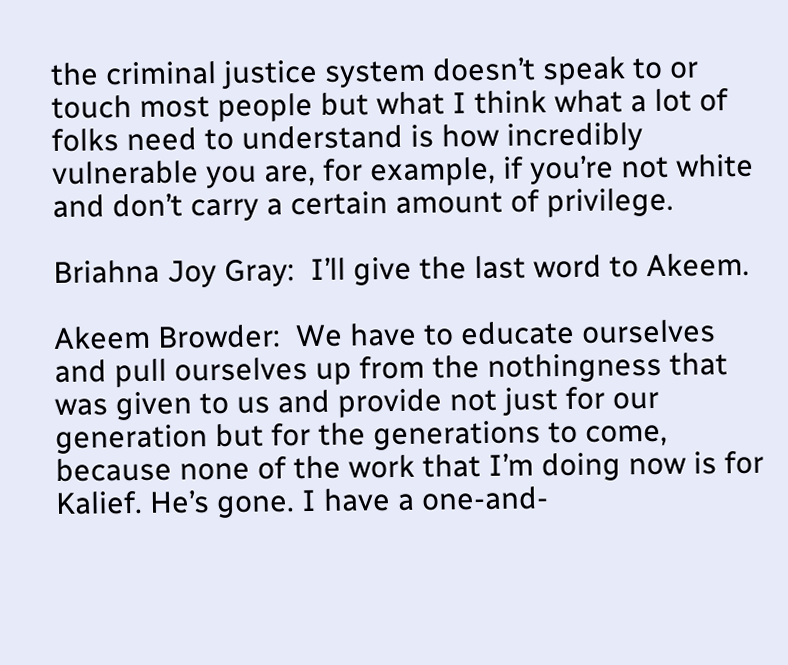the criminal justice system doesn’t speak to or touch most people but what I think what a lot of folks need to understand is how incredibly vulnerable you are, for example, if you’re not white and don’t carry a certain amount of privilege.

Briahna Joy Gray:  I’ll give the last word to Akeem.

Akeem Browder:  We have to educate ourselves and pull ourselves up from the nothingness that was given to us and provide not just for our generation but for the generations to come, because none of the work that I’m doing now is for Kalief. He’s gone. I have a one-and-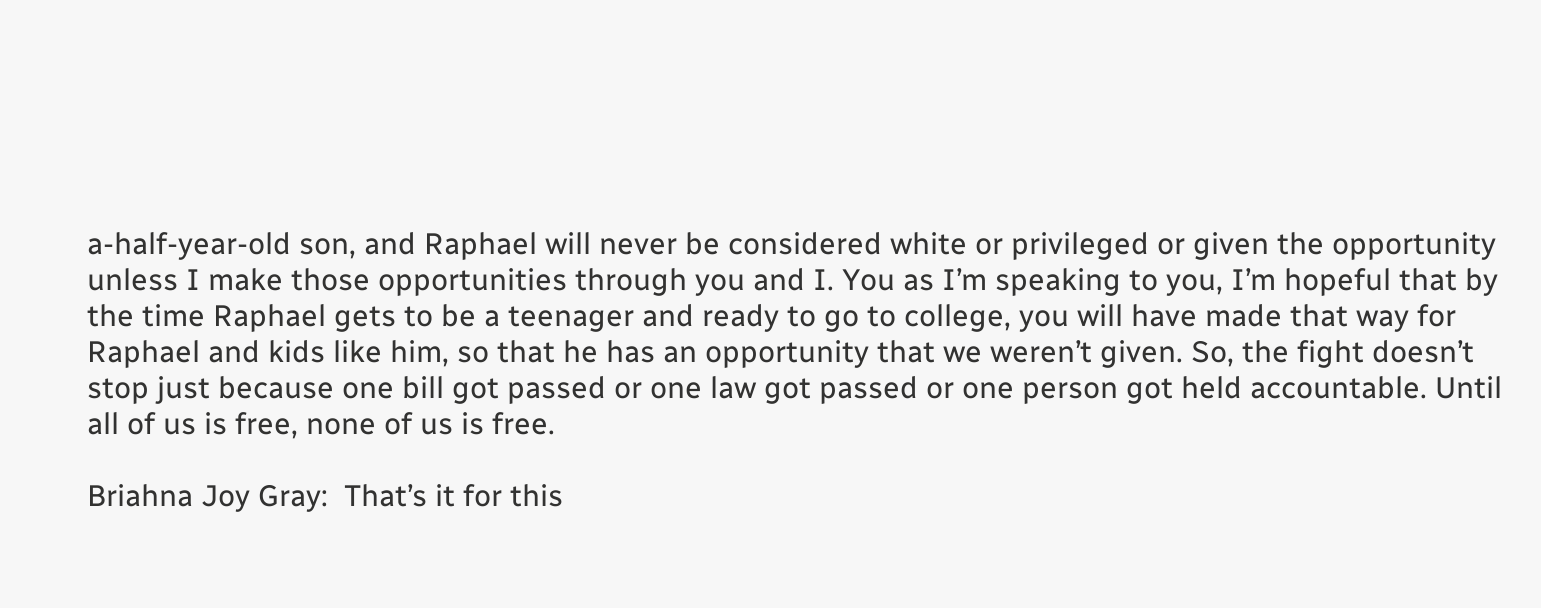a-half-year-old son, and Raphael will never be considered white or privileged or given the opportunity unless I make those opportunities through you and I. You as I’m speaking to you, I’m hopeful that by the time Raphael gets to be a teenager and ready to go to college, you will have made that way for Raphael and kids like him, so that he has an opportunity that we weren’t given. So, the fight doesn’t stop just because one bill got passed or one law got passed or one person got held accountable. Until all of us is free, none of us is free.

Briahna Joy Gray:  That’s it for this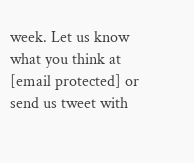week. Let us know what you think at [email protected] or send us tweet with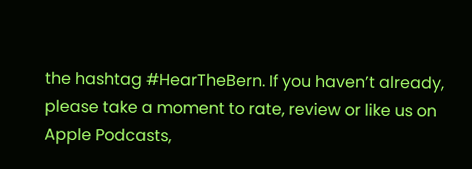the hashtag #HearTheBern. If you haven’t already, please take a moment to rate, review or like us on Apple Podcasts,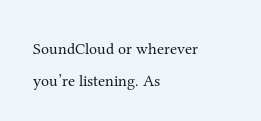SoundCloud or wherever you’re listening. As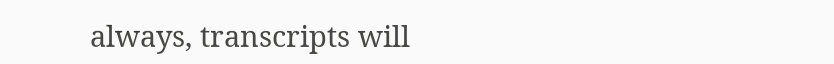always, transcripts will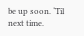be up soon. ‘Til next time.